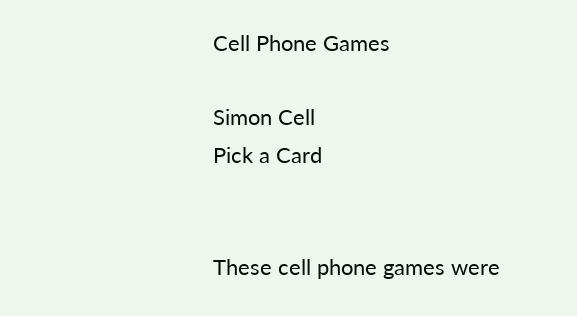Cell Phone Games

Simon Cell
Pick a Card


These cell phone games were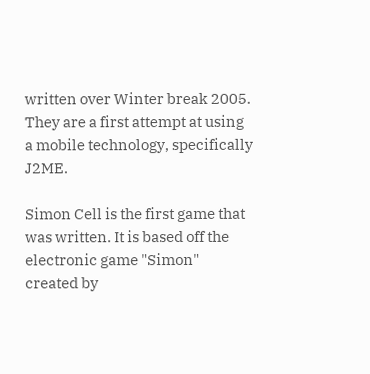written over Winter break 2005. They are a first attempt at using a mobile technology, specifically J2ME.

Simon Cell is the first game that was written. It is based off the electronic game "Simon" created by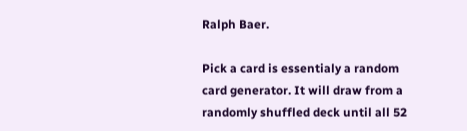Ralph Baer.

Pick a card is essentialy a random card generator. It will draw from a randomly shuffled deck until all 52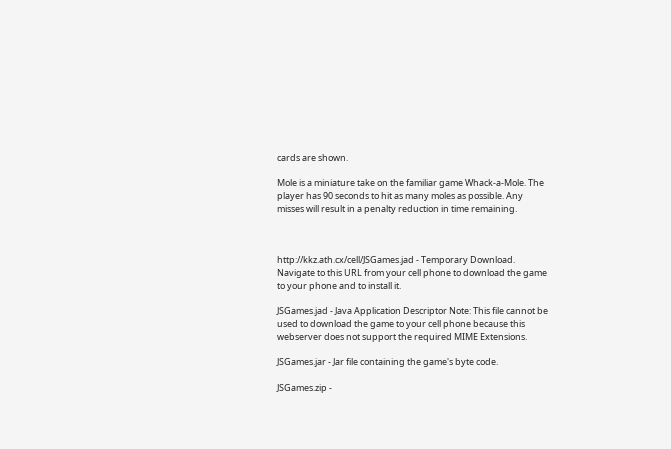cards are shown.

Mole is a miniature take on the familiar game Whack-a-Mole. The player has 90 seconds to hit as many moles as possible. Any misses will result in a penalty reduction in time remaining.



http://kkz.ath.cx/cell/JSGames.jad - Temporary Download. Navigate to this URL from your cell phone to download the game to your phone and to install it.

JSGames.jad - Java Application Descriptor Note: This file cannot be used to download the game to your cell phone because this webserver does not support the required MIME Extensions.

JSGames.jar - Jar file containing the game's byte code.

JSGames.zip -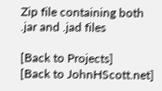Zip file containing both .jar and .jad files

[Back to Projects]     [Back to JohnHScott.net]